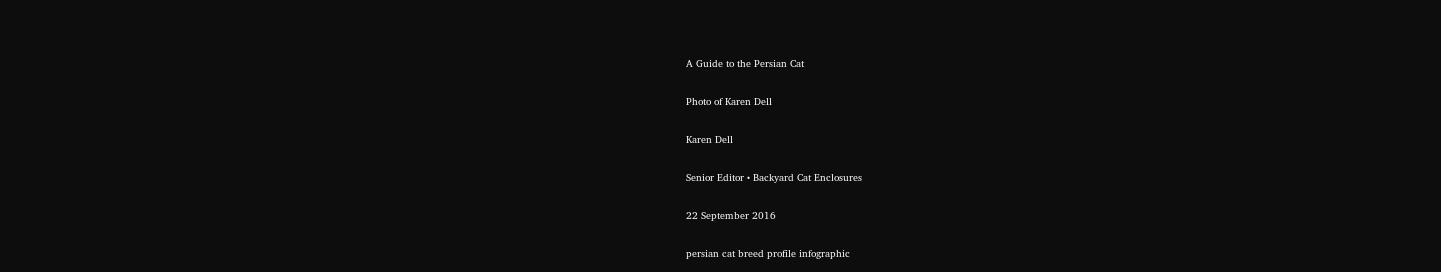A Guide to the Persian Cat

Photo of Karen Dell

Karen Dell

Senior Editor • Backyard Cat Enclosures

22 September 2016

persian cat breed profile infographic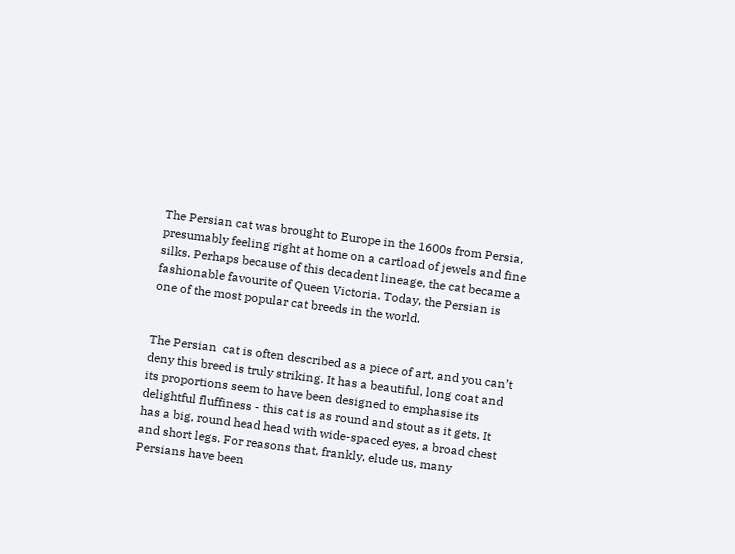The Persian cat was brought to Europe in the 1600s from Persia, presumably feeling right at home on a cartload of jewels and fine silks. Perhaps because of this decadent lineage, the cat became a fashionable favourite of Queen Victoria. Today, the Persian is one of the most popular cat breeds in the world.


The Persian  cat is often described as a piece of art, and you can’t deny this breed is truly striking. It has a beautiful, long coat and its proportions seem to have been designed to emphasise its delightful fluffiness - this cat is as round and stout as it gets. It has a big, round head head with wide-spaced eyes, a broad chest and short legs. For reasons that, frankly, elude us, many Persians have been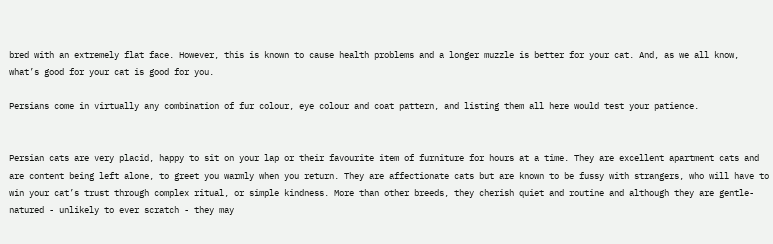bred with an extremely flat face. However, this is known to cause health problems and a longer muzzle is better for your cat. And, as we all know, what’s good for your cat is good for you.

Persians come in virtually any combination of fur colour, eye colour and coat pattern, and listing them all here would test your patience.


Persian cats are very placid, happy to sit on your lap or their favourite item of furniture for hours at a time. They are excellent apartment cats and are content being left alone, to greet you warmly when you return. They are affectionate cats but are known to be fussy with strangers, who will have to win your cat’s trust through complex ritual, or simple kindness. More than other breeds, they cherish quiet and routine and although they are gentle-natured - unlikely to ever scratch - they may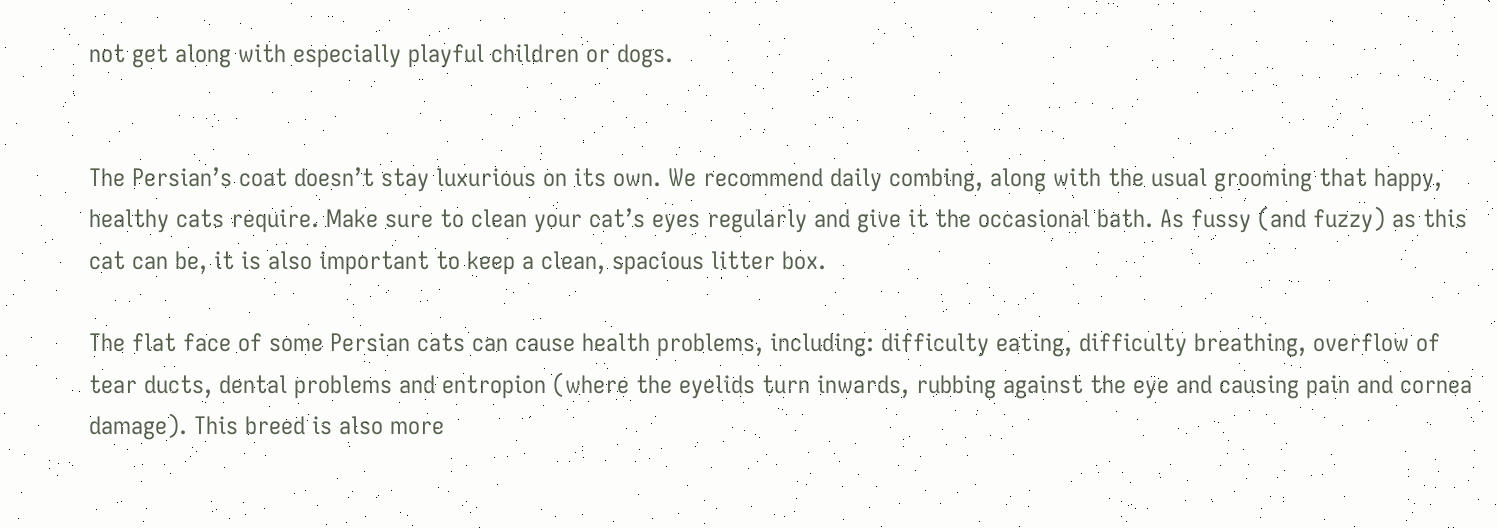not get along with especially playful children or dogs.


The Persian’s coat doesn’t stay luxurious on its own. We recommend daily combing, along with the usual grooming that happy, healthy cats require. Make sure to clean your cat’s eyes regularly and give it the occasional bath. As fussy (and fuzzy) as this cat can be, it is also important to keep a clean, spacious litter box.

The flat face of some Persian cats can cause health problems, including: difficulty eating, difficulty breathing, overflow of tear ducts, dental problems and entropion (where the eyelids turn inwards, rubbing against the eye and causing pain and cornea damage). This breed is also more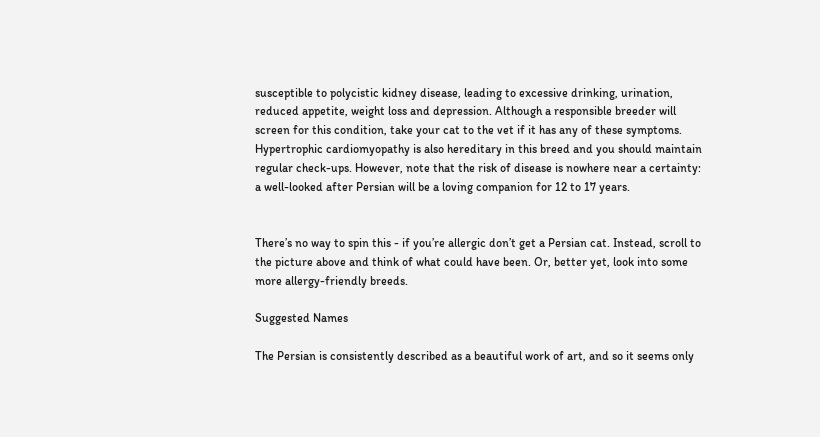susceptible to polycistic kidney disease, leading to excessive drinking, urination, reduced appetite, weight loss and depression. Although a responsible breeder will screen for this condition, take your cat to the vet if it has any of these symptoms. Hypertrophic cardiomyopathy is also hereditary in this breed and you should maintain regular check-ups. However, note that the risk of disease is nowhere near a certainty: a well-looked after Persian will be a loving companion for 12 to 17 years.


There’s no way to spin this - if you’re allergic don’t get a Persian cat. Instead, scroll to the picture above and think of what could have been. Or, better yet, look into some more allergy-friendly breeds.

Suggested Names

The Persian is consistently described as a beautiful work of art, and so it seems only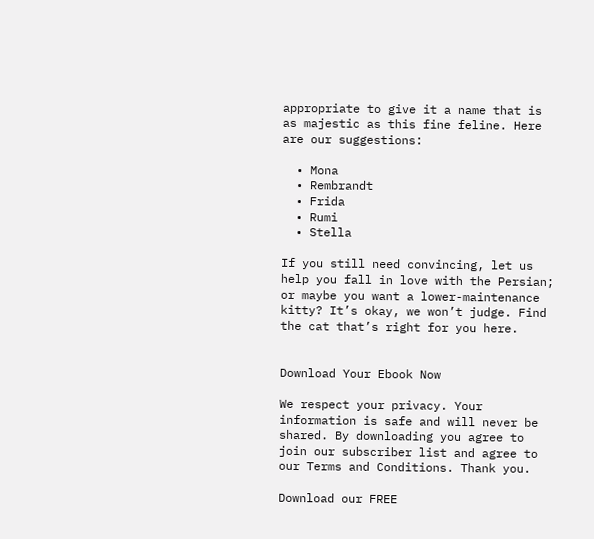appropriate to give it a name that is as majestic as this fine feline. Here are our suggestions:

  • Mona
  • Rembrandt
  • Frida
  • Rumi
  • Stella

If you still need convincing, let us help you fall in love with the Persian; or maybe you want a lower-maintenance kitty? It’s okay, we won’t judge. Find the cat that’s right for you here.


Download Your Ebook Now

We respect your privacy. Your information is safe and will never be shared. By downloading you agree to join our subscriber list and agree to our Terms and Conditions. Thank you.

Download our FREE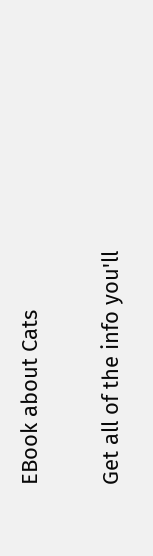EBook about Cats

Get all of the info you'll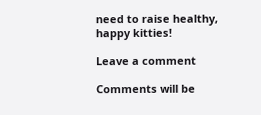need to raise healthy, happy kitties!

Leave a comment

Comments will be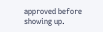approved before showing up.